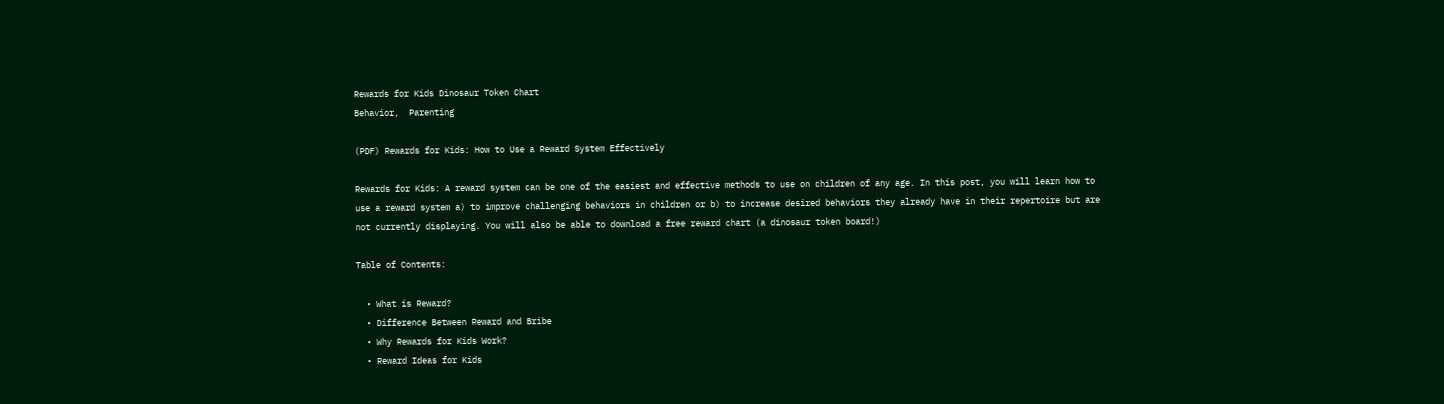Rewards for Kids Dinosaur Token Chart
Behavior,  Parenting

(PDF) Rewards for Kids: How to Use a Reward System Effectively

Rewards for Kids: A reward system can be one of the easiest and effective methods to use on children of any age. In this post, you will learn how to use a reward system a) to improve challenging behaviors in children or b) to increase desired behaviors they already have in their repertoire but are not currently displaying. You will also be able to download a free reward chart (a dinosaur token board!)

Table of Contents:

  • What is Reward?
  • Difference Between Reward and Bribe
  • Why Rewards for Kids Work?
  • Reward Ideas for Kids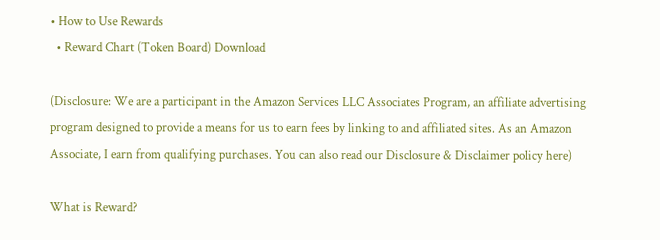• How to Use Rewards
  • Reward Chart (Token Board) Download

(Disclosure: We are a participant in the Amazon Services LLC Associates Program, an affiliate advertising program designed to provide a means for us to earn fees by linking to and affiliated sites. As an Amazon Associate, I earn from qualifying purchases. You can also read our Disclosure & Disclaimer policy here)

What is Reward?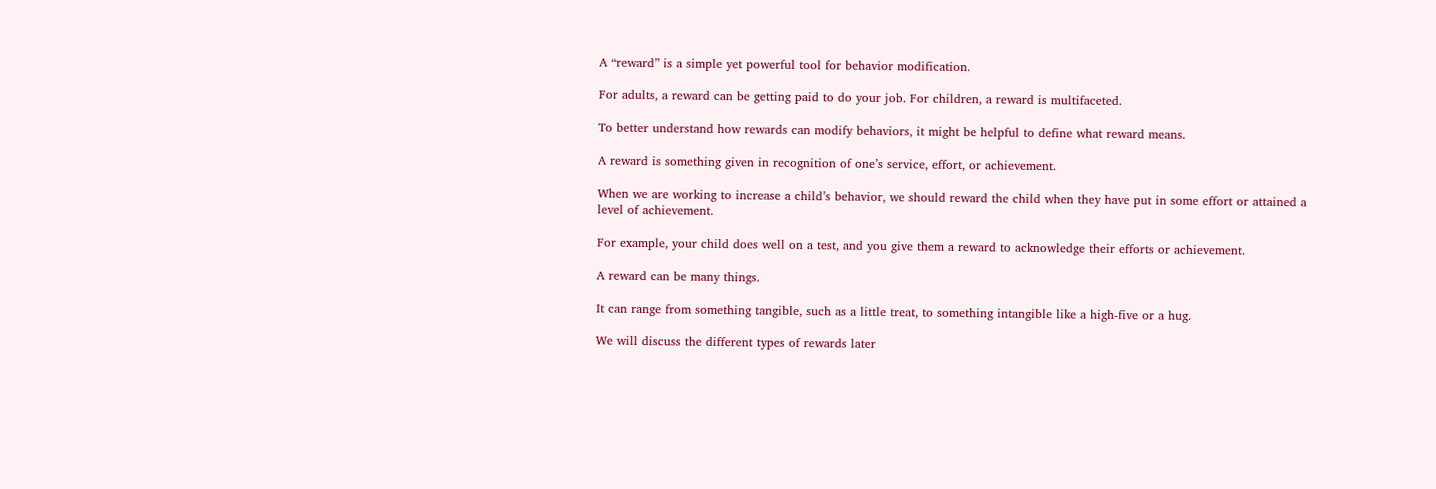A “reward” is a simple yet powerful tool for behavior modification.

For adults, a reward can be getting paid to do your job. For children, a reward is multifaceted.

To better understand how rewards can modify behaviors, it might be helpful to define what reward means.

A reward is something given in recognition of one’s service, effort, or achievement.

When we are working to increase a child’s behavior, we should reward the child when they have put in some effort or attained a level of achievement.

For example, your child does well on a test, and you give them a reward to acknowledge their efforts or achievement.

A reward can be many things.

It can range from something tangible, such as a little treat, to something intangible like a high-five or a hug.

We will discuss the different types of rewards later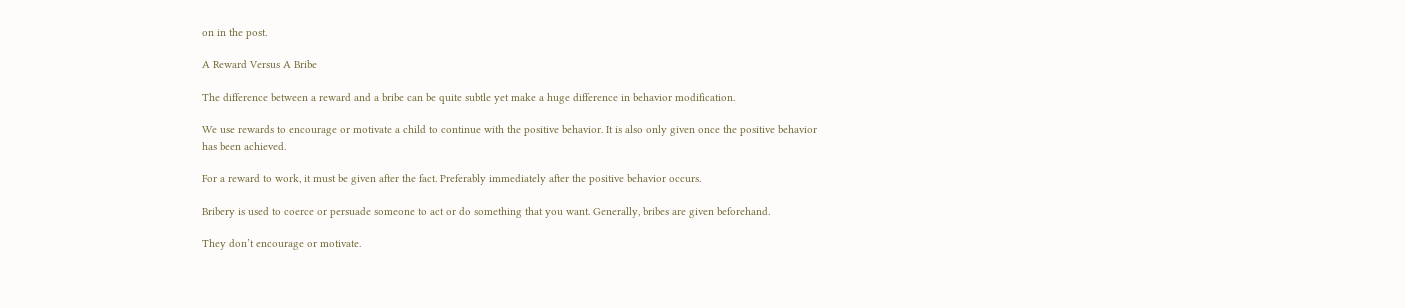on in the post.

A Reward Versus A Bribe

The difference between a reward and a bribe can be quite subtle yet make a huge difference in behavior modification.

We use rewards to encourage or motivate a child to continue with the positive behavior. It is also only given once the positive behavior has been achieved.

For a reward to work, it must be given after the fact. Preferably immediately after the positive behavior occurs.

Bribery is used to coerce or persuade someone to act or do something that you want. Generally, bribes are given beforehand.

They don’t encourage or motivate.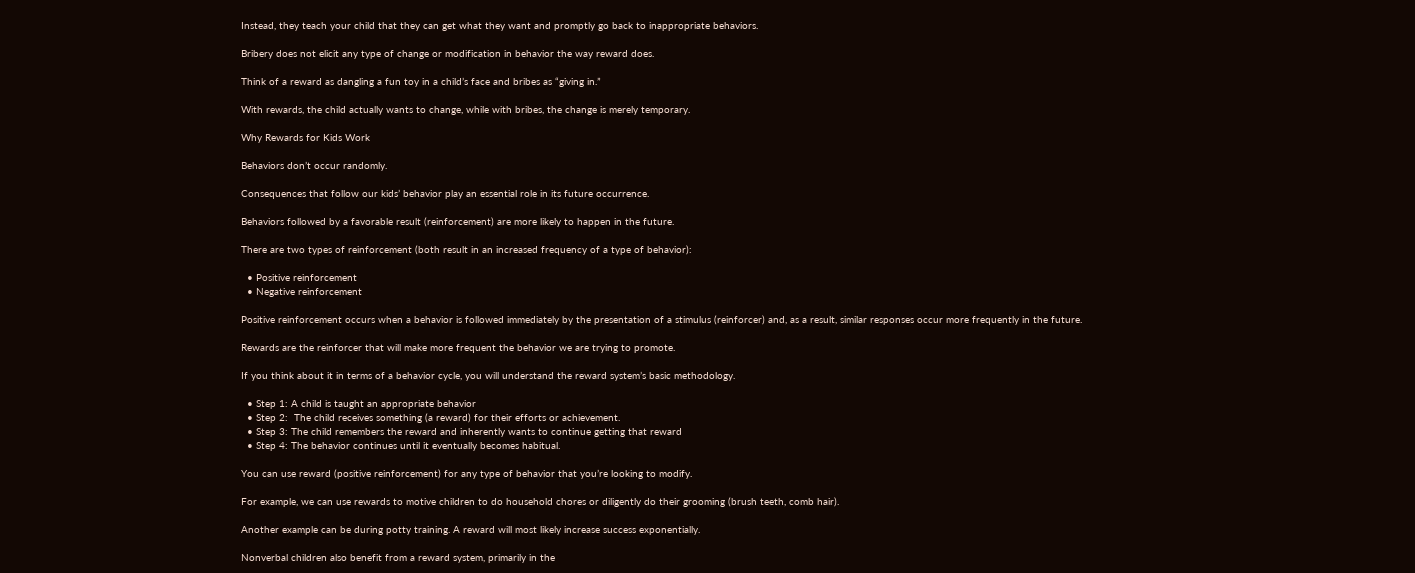Instead, they teach your child that they can get what they want and promptly go back to inappropriate behaviors.

Bribery does not elicit any type of change or modification in behavior the way reward does.

Think of a reward as dangling a fun toy in a child’s face and bribes as “giving in.”

With rewards, the child actually wants to change, while with bribes, the change is merely temporary.

Why Rewards for Kids Work

Behaviors don’t occur randomly.

Consequences that follow our kids’ behavior play an essential role in its future occurrence.

Behaviors followed by a favorable result (reinforcement) are more likely to happen in the future.

There are two types of reinforcement (both result in an increased frequency of a type of behavior):

  • Positive reinforcement
  • Negative reinforcement

Positive reinforcement occurs when a behavior is followed immediately by the presentation of a stimulus (reinforcer) and, as a result, similar responses occur more frequently in the future.

Rewards are the reinforcer that will make more frequent the behavior we are trying to promote.

If you think about it in terms of a behavior cycle, you will understand the reward system’s basic methodology.

  • Step 1: A child is taught an appropriate behavior
  • Step 2:  The child receives something (a reward) for their efforts or achievement.
  • Step 3: The child remembers the reward and inherently wants to continue getting that reward
  • Step 4: The behavior continues until it eventually becomes habitual.

You can use reward (positive reinforcement) for any type of behavior that you’re looking to modify.

For example, we can use rewards to motive children to do household chores or diligently do their grooming (brush teeth, comb hair).

Another example can be during potty training. A reward will most likely increase success exponentially.

Nonverbal children also benefit from a reward system, primarily in the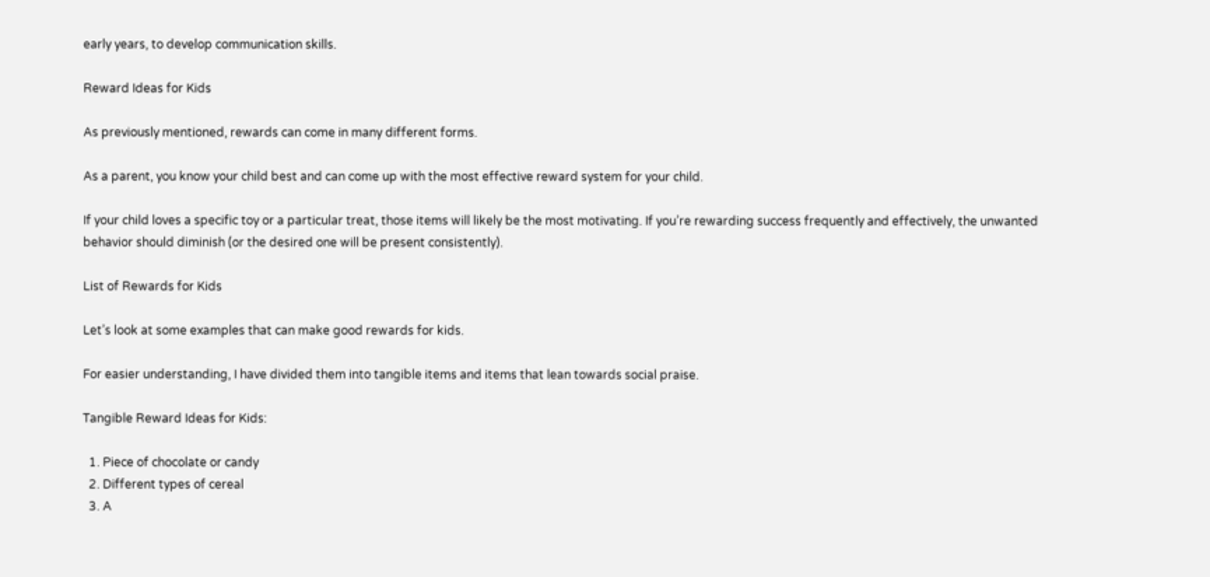early years, to develop communication skills.

Reward Ideas for Kids

As previously mentioned, rewards can come in many different forms.

As a parent, you know your child best and can come up with the most effective reward system for your child.

If your child loves a specific toy or a particular treat, those items will likely be the most motivating. If you’re rewarding success frequently and effectively, the unwanted behavior should diminish (or the desired one will be present consistently).

List of Rewards for Kids

Let’s look at some examples that can make good rewards for kids.

For easier understanding, I have divided them into tangible items and items that lean towards social praise.

Tangible Reward Ideas for Kids:

  1. Piece of chocolate or candy
  2. Different types of cereal
  3. A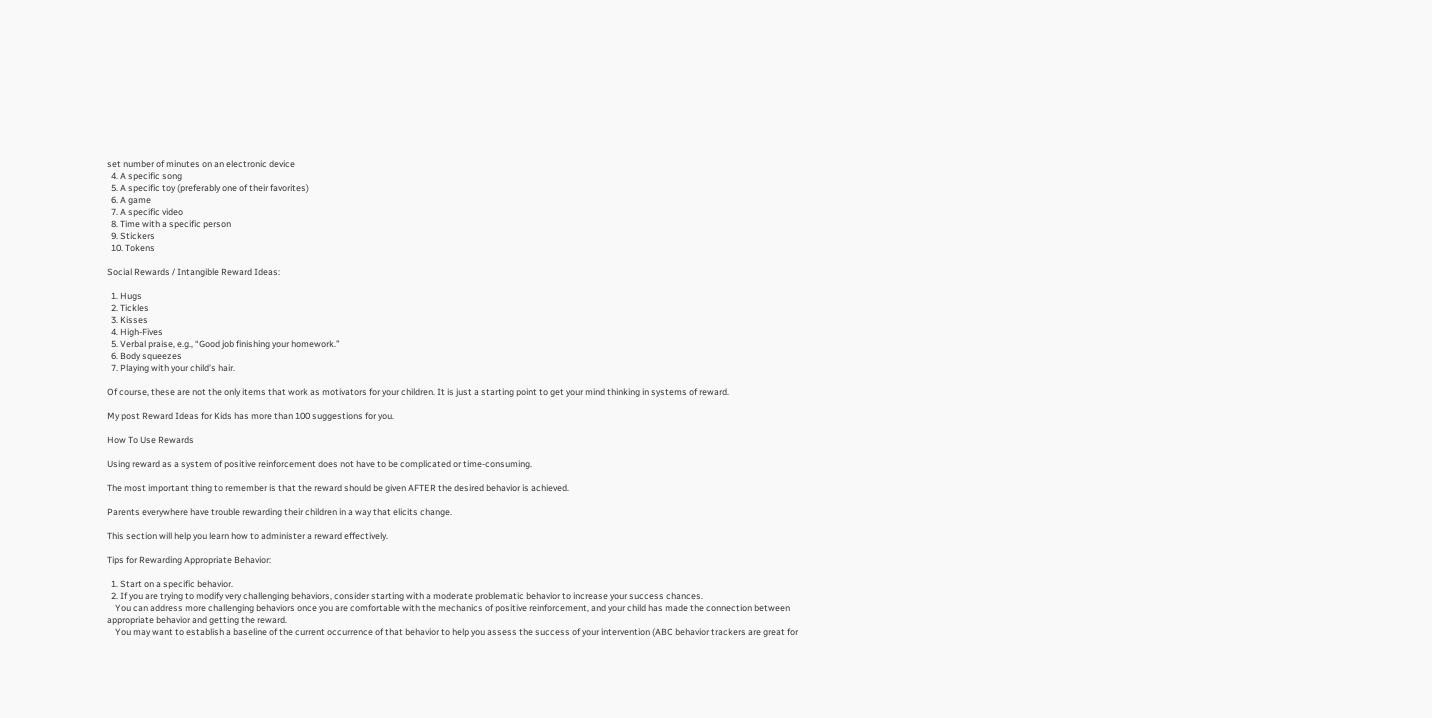set number of minutes on an electronic device
  4. A specific song
  5. A specific toy (preferably one of their favorites)
  6. A game
  7. A specific video
  8. Time with a specific person
  9. Stickers
  10. Tokens

Social Rewards / Intangible Reward Ideas:

  1. Hugs
  2. Tickles
  3. Kisses
  4. High-Fives
  5. Verbal praise, e.g., “Good job finishing your homework.”
  6. Body squeezes
  7. Playing with your child’s hair.

Of course, these are not the only items that work as motivators for your children. It is just a starting point to get your mind thinking in systems of reward.

My post Reward Ideas for Kids has more than 100 suggestions for you.

How To Use Rewards

Using reward as a system of positive reinforcement does not have to be complicated or time-consuming.

The most important thing to remember is that the reward should be given AFTER the desired behavior is achieved.

Parents everywhere have trouble rewarding their children in a way that elicits change.

This section will help you learn how to administer a reward effectively.

Tips for Rewarding Appropriate Behavior:

  1. Start on a specific behavior.
  2. If you are trying to modify very challenging behaviors, consider starting with a moderate problematic behavior to increase your success chances.
    You can address more challenging behaviors once you are comfortable with the mechanics of positive reinforcement, and your child has made the connection between appropriate behavior and getting the reward.
    You may want to establish a baseline of the current occurrence of that behavior to help you assess the success of your intervention (ABC behavior trackers are great for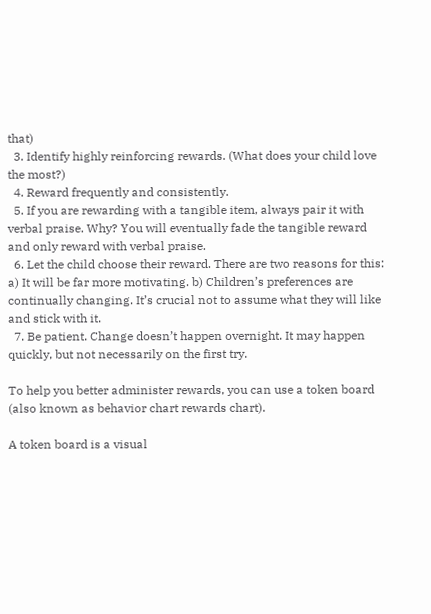that)
  3. Identify highly reinforcing rewards. (What does your child love the most?)
  4. Reward frequently and consistently.
  5. If you are rewarding with a tangible item, always pair it with verbal praise. Why? You will eventually fade the tangible reward and only reward with verbal praise.
  6. Let the child choose their reward. There are two reasons for this: a) It will be far more motivating. b) Children’s preferences are continually changing. It’s crucial not to assume what they will like and stick with it.
  7. Be patient. Change doesn’t happen overnight. It may happen quickly, but not necessarily on the first try.

To help you better administer rewards, you can use a token board (also known as behavior chart rewards chart).

A token board is a visual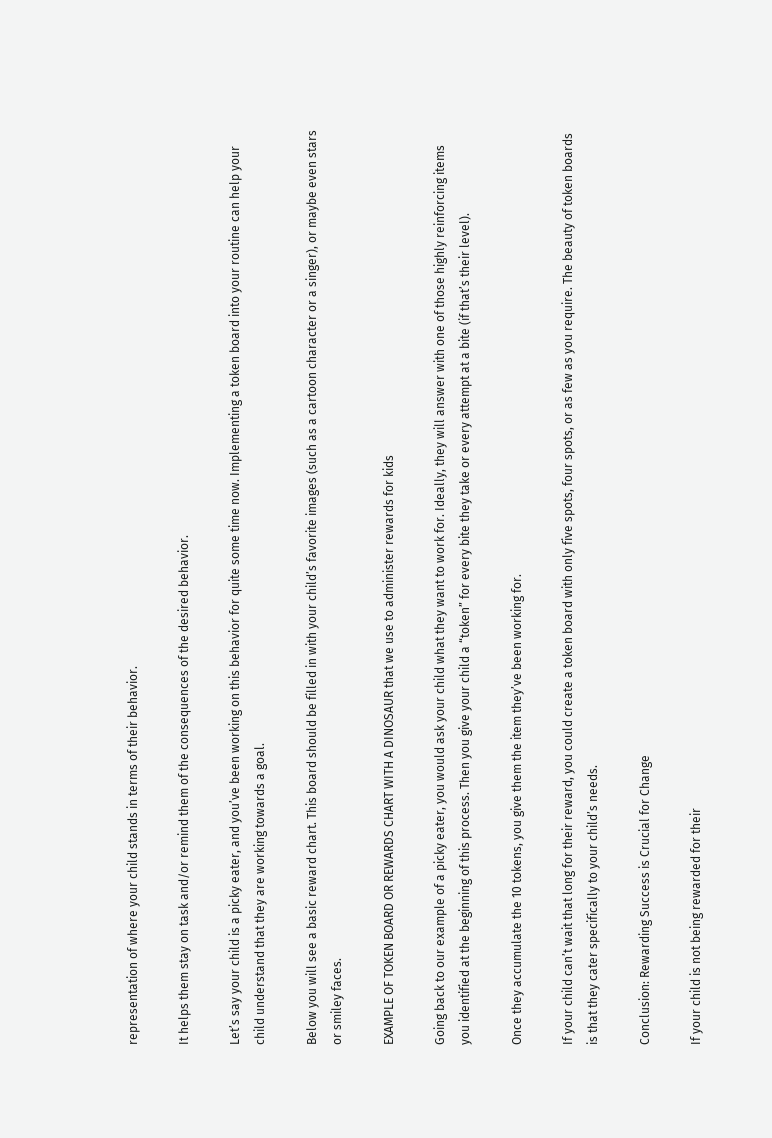representation of where your child stands in terms of their behavior.

It helps them stay on task and/or remind them of the consequences of the desired behavior.

Let’s say your child is a picky eater, and you’ve been working on this behavior for quite some time now. Implementing a token board into your routine can help your child understand that they are working towards a goal.

Below you will see a basic reward chart. This board should be filled in with your child’s favorite images (such as a cartoon character or a singer), or maybe even stars or smiley faces.

EXAMPLE OF TOKEN BOARD OR REWARDS CHART WITH A DINOSAUR that we use to administer rewards for kids

Going back to our example of a picky eater, you would ask your child what they want to work for. Ideally, they will answer with one of those highly reinforcing items you identified at the beginning of this process. Then you give your child a “token” for every bite they take or every attempt at a bite (if that’s their level).

Once they accumulate the 10 tokens, you give them the item they’ve been working for.

If your child can’t wait that long for their reward, you could create a token board with only five spots, four spots, or as few as you require. The beauty of token boards is that they cater specifically to your child’s needs.

Conclusion: Rewarding Success is Crucial for Change

If your child is not being rewarded for their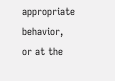appropriate behavior, or at the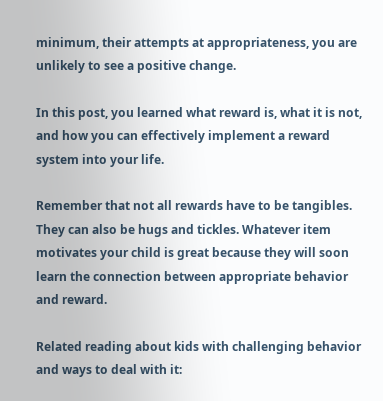minimum, their attempts at appropriateness, you are unlikely to see a positive change.

In this post, you learned what reward is, what it is not, and how you can effectively implement a reward system into your life.

Remember that not all rewards have to be tangibles. They can also be hugs and tickles. Whatever item motivates your child is great because they will soon learn the connection between appropriate behavior and reward.

Related reading about kids with challenging behavior and ways to deal with it: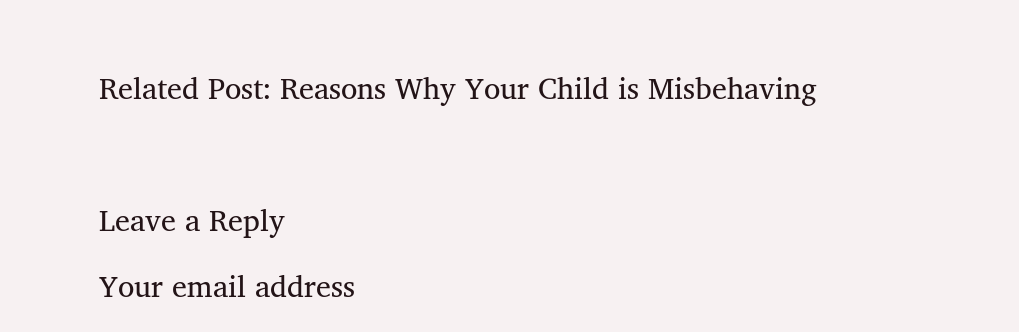Related Post: Reasons Why Your Child is Misbehaving



Leave a Reply

Your email address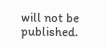will not be published.